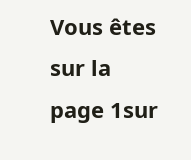Vous êtes sur la page 1sur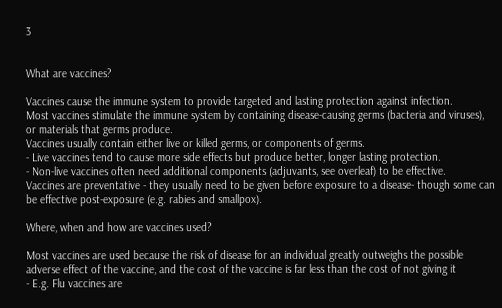3


What are vaccines?

Vaccines cause the immune system to provide targeted and lasting protection against infection.
Most vaccines stimulate the immune system by containing disease-causing germs (bacteria and viruses),
or materials that germs produce.
Vaccines usually contain either live or killed germs, or components of germs.
- Live vaccines tend to cause more side effects but produce better, longer lasting protection.
- Non-live vaccines often need additional components (adjuvants, see overleaf) to be effective.
Vaccines are preventative - they usually need to be given before exposure to a disease- though some can
be effective post-exposure (e.g. rabies and smallpox).

Where, when and how are vaccines used?

Most vaccines are used because the risk of disease for an individual greatly outweighs the possible
adverse effect of the vaccine, and the cost of the vaccine is far less than the cost of not giving it
- E.g. Flu vaccines are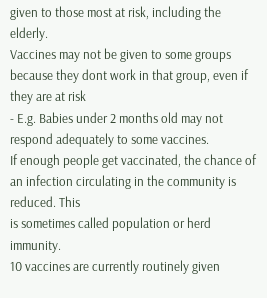given to those most at risk, including the elderly.
Vaccines may not be given to some groups because they dont work in that group, even if they are at risk
- E.g. Babies under 2 months old may not respond adequately to some vaccines.
If enough people get vaccinated, the chance of an infection circulating in the community is reduced. This
is sometimes called population or herd immunity.
10 vaccines are currently routinely given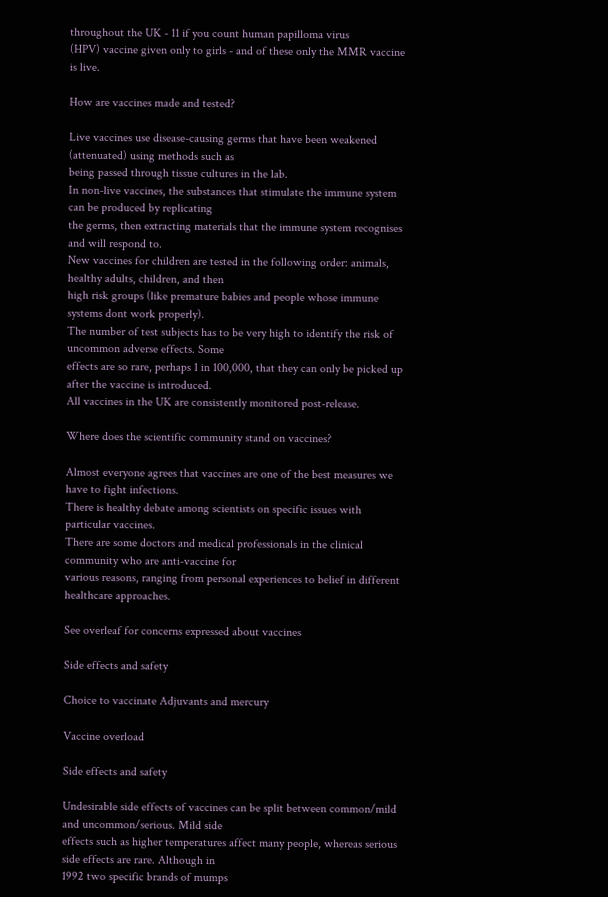throughout the UK - 11 if you count human papilloma virus
(HPV) vaccine given only to girls - and of these only the MMR vaccine is live.

How are vaccines made and tested?

Live vaccines use disease-causing germs that have been weakened (attenuated) using methods such as
being passed through tissue cultures in the lab.
In non-live vaccines, the substances that stimulate the immune system can be produced by replicating
the germs, then extracting materials that the immune system recognises and will respond to.
New vaccines for children are tested in the following order: animals, healthy adults, children, and then
high risk groups (like premature babies and people whose immune systems dont work properly).
The number of test subjects has to be very high to identify the risk of uncommon adverse effects. Some
effects are so rare, perhaps 1 in 100,000, that they can only be picked up after the vaccine is introduced.
All vaccines in the UK are consistently monitored post-release.

Where does the scientific community stand on vaccines?

Almost everyone agrees that vaccines are one of the best measures we have to fight infections.
There is healthy debate among scientists on specific issues with particular vaccines.
There are some doctors and medical professionals in the clinical community who are anti-vaccine for
various reasons, ranging from personal experiences to belief in different healthcare approaches.

See overleaf for concerns expressed about vaccines

Side effects and safety

Choice to vaccinate Adjuvants and mercury

Vaccine overload

Side effects and safety

Undesirable side effects of vaccines can be split between common/mild and uncommon/serious. Mild side
effects such as higher temperatures affect many people, whereas serious side effects are rare. Although in
1992 two specific brands of mumps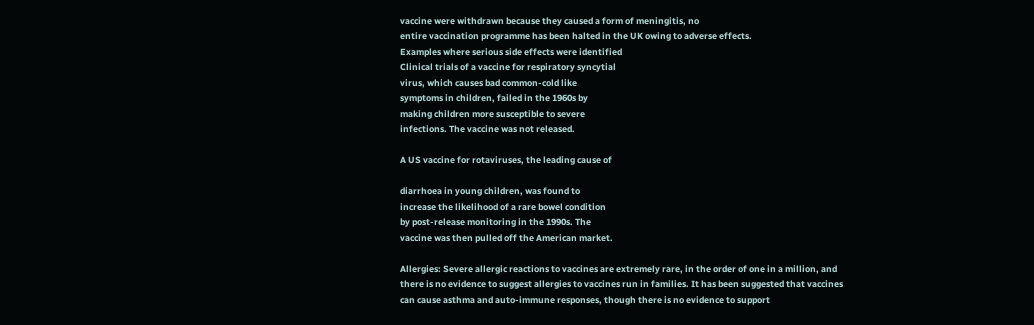vaccine were withdrawn because they caused a form of meningitis, no
entire vaccination programme has been halted in the UK owing to adverse effects.
Examples where serious side effects were identified
Clinical trials of a vaccine for respiratory syncytial
virus, which causes bad common-cold like
symptoms in children, failed in the 1960s by
making children more susceptible to severe
infections. The vaccine was not released.

A US vaccine for rotaviruses, the leading cause of

diarrhoea in young children, was found to
increase the likelihood of a rare bowel condition
by post-release monitoring in the 1990s. The
vaccine was then pulled off the American market.

Allergies: Severe allergic reactions to vaccines are extremely rare, in the order of one in a million, and
there is no evidence to suggest allergies to vaccines run in families. It has been suggested that vaccines
can cause asthma and auto-immune responses, though there is no evidence to support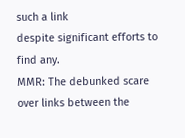such a link
despite significant efforts to find any.
MMR: The debunked scare over links between the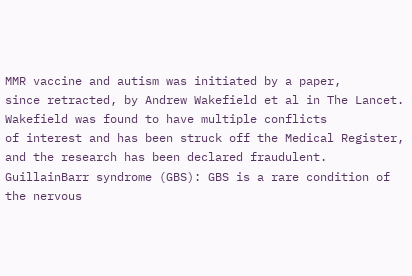MMR vaccine and autism was initiated by a paper,
since retracted, by Andrew Wakefield et al in The Lancet. Wakefield was found to have multiple conflicts
of interest and has been struck off the Medical Register, and the research has been declared fraudulent.
GuillainBarr syndrome (GBS): GBS is a rare condition of the nervous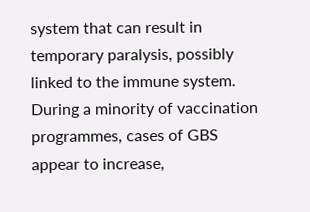system that can result in
temporary paralysis, possibly linked to the immune system. During a minority of vaccination
programmes, cases of GBS appear to increase,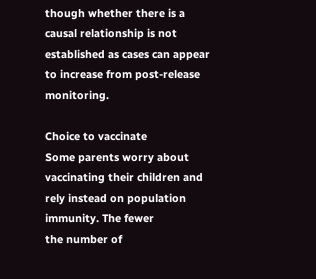though whether there is a causal relationship is not
established as cases can appear to increase from post-release monitoring.

Choice to vaccinate
Some parents worry about vaccinating their children and rely instead on population immunity. The fewer
the number of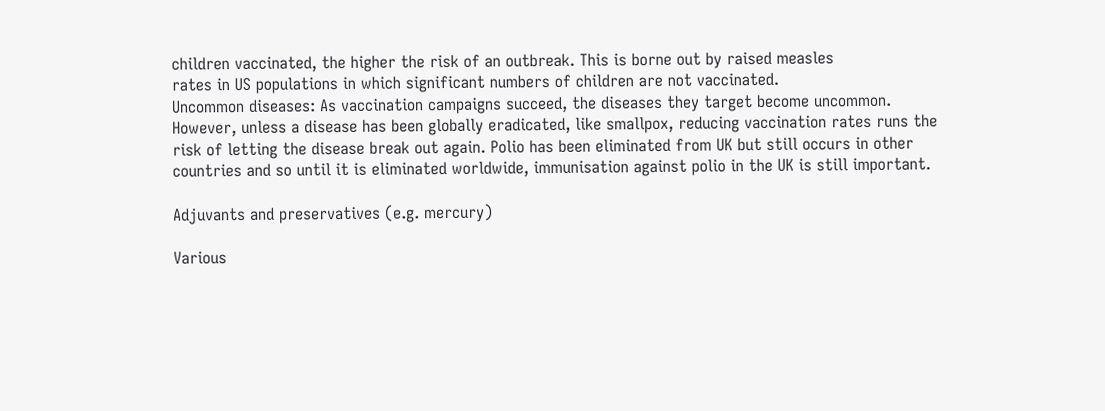children vaccinated, the higher the risk of an outbreak. This is borne out by raised measles
rates in US populations in which significant numbers of children are not vaccinated.
Uncommon diseases: As vaccination campaigns succeed, the diseases they target become uncommon.
However, unless a disease has been globally eradicated, like smallpox, reducing vaccination rates runs the
risk of letting the disease break out again. Polio has been eliminated from UK but still occurs in other
countries and so until it is eliminated worldwide, immunisation against polio in the UK is still important.

Adjuvants and preservatives (e.g. mercury)

Various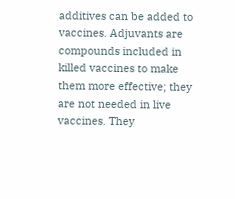additives can be added to vaccines. Adjuvants are compounds included in killed vaccines to make
them more effective; they are not needed in live vaccines. They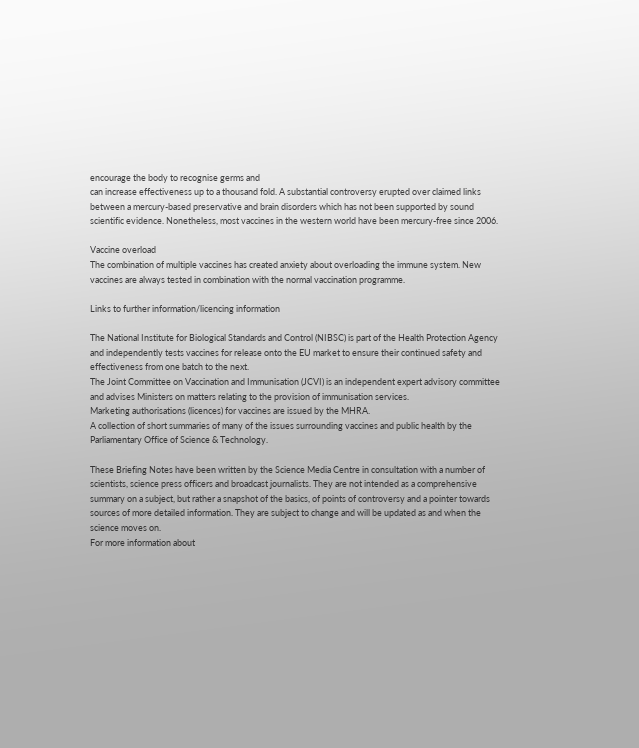encourage the body to recognise germs and
can increase effectiveness up to a thousand fold. A substantial controversy erupted over claimed links
between a mercury-based preservative and brain disorders which has not been supported by sound
scientific evidence. Nonetheless, most vaccines in the western world have been mercury-free since 2006.

Vaccine overload
The combination of multiple vaccines has created anxiety about overloading the immune system. New
vaccines are always tested in combination with the normal vaccination programme.

Links to further information/licencing information

The National Institute for Biological Standards and Control (NIBSC) is part of the Health Protection Agency
and independently tests vaccines for release onto the EU market to ensure their continued safety and
effectiveness from one batch to the next.
The Joint Committee on Vaccination and Immunisation (JCVI) is an independent expert advisory committee
and advises Ministers on matters relating to the provision of immunisation services.
Marketing authorisations (licences) for vaccines are issued by the MHRA.
A collection of short summaries of many of the issues surrounding vaccines and public health by the
Parliamentary Office of Science & Technology.

These Briefing Notes have been written by the Science Media Centre in consultation with a number of
scientists, science press officers and broadcast journalists. They are not intended as a comprehensive
summary on a subject, but rather a snapshot of the basics, of points of controversy and a pointer towards
sources of more detailed information. They are subject to change and will be updated as and when the
science moves on.
For more information about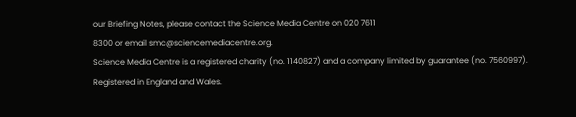our Briefing Notes, please contact the Science Media Centre on 020 7611
8300 or email smc@sciencemediacentre.org.
Science Media Centre is a registered charity (no. 1140827) and a company limited by guarantee (no. 7560997).
Registered in England and Wales.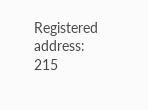Registered address: 215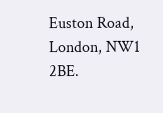Euston Road, London, NW1 2BE.